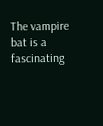The vampire bat is a fascinating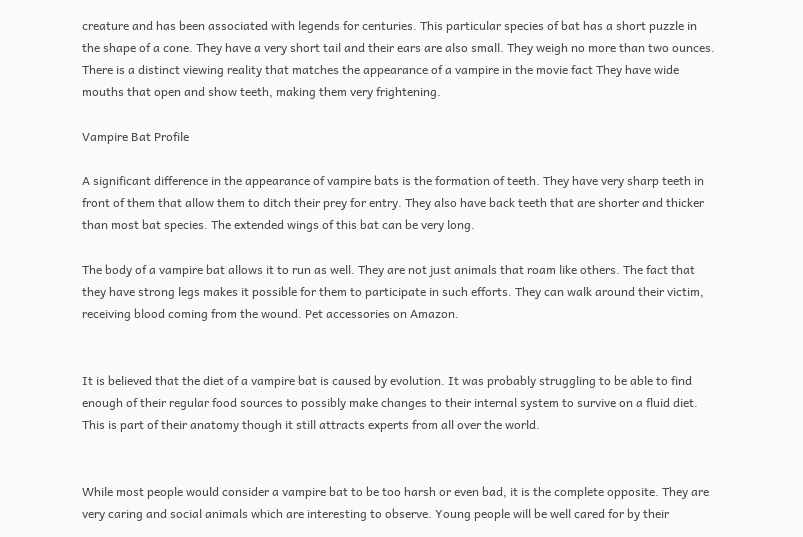creature and has been associated with legends for centuries. This particular species of bat has a short puzzle in the shape of a cone. They have a very short tail and their ears are also small. They weigh no more than two ounces. There is a distinct viewing reality that matches the appearance of a vampire in the movie fact They have wide mouths that open and show teeth, making them very frightening.

Vampire Bat Profile

A significant difference in the appearance of vampire bats is the formation of teeth. They have very sharp teeth in front of them that allow them to ditch their prey for entry. They also have back teeth that are shorter and thicker than most bat species. The extended wings of this bat can be very long.

The body of a vampire bat allows it to run as well. They are not just animals that roam like others. The fact that they have strong legs makes it possible for them to participate in such efforts. They can walk around their victim, receiving blood coming from the wound. Pet accessories on Amazon.


It is believed that the diet of a vampire bat is caused by evolution. It was probably struggling to be able to find enough of their regular food sources to possibly make changes to their internal system to survive on a fluid diet. This is part of their anatomy though it still attracts experts from all over the world.


While most people would consider a vampire bat to be too harsh or even bad, it is the complete opposite. They are very caring and social animals which are interesting to observe. Young people will be well cared for by their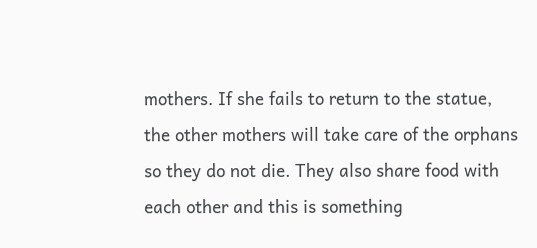mothers. If she fails to return to the statue, the other mothers will take care of the orphans so they do not die. They also share food with each other and this is something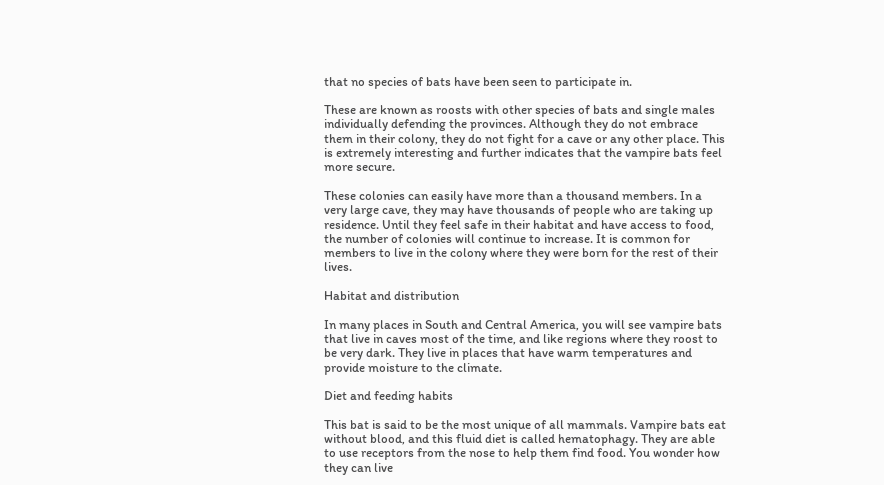that no species of bats have been seen to participate in.

These are known as roosts with other species of bats and single males individually defending the provinces. Although they do not embrace them in their colony, they do not fight for a cave or any other place. This is extremely interesting and further indicates that the vampire bats feel more secure.

These colonies can easily have more than a thousand members. In a very large cave, they may have thousands of people who are taking up residence. Until they feel safe in their habitat and have access to food, the number of colonies will continue to increase. It is common for members to live in the colony where they were born for the rest of their lives.

Habitat and distribution

In many places in South and Central America, you will see vampire bats that live in caves most of the time, and like regions where they roost to be very dark. They live in places that have warm temperatures and provide moisture to the climate.

Diet and feeding habits

This bat is said to be the most unique of all mammals. Vampire bats eat without blood, and this fluid diet is called hematophagy. They are able to use receptors from the nose to help them find food. You wonder how they can live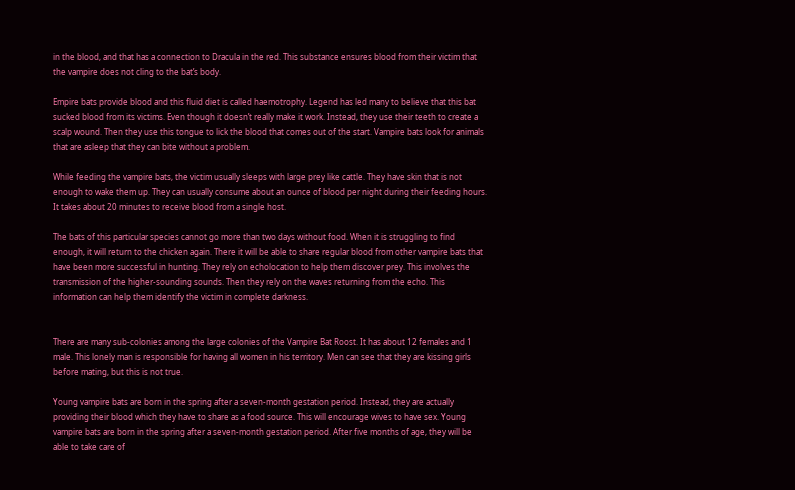in the blood, and that has a connection to Dracula in the red. This substance ensures blood from their victim that the vampire does not cling to the bat’s body.

Empire bats provide blood and this fluid diet is called haemotrophy. Legend has led many to believe that this bat sucked blood from its victims. Even though it doesn’t really make it work. Instead, they use their teeth to create a scalp wound. Then they use this tongue to lick the blood that comes out of the start. Vampire bats look for animals that are asleep that they can bite without a problem.

While feeding the vampire bats, the victim usually sleeps with large prey like cattle. They have skin that is not enough to wake them up. They can usually consume about an ounce of blood per night during their feeding hours. It takes about 20 minutes to receive blood from a single host.

The bats of this particular species cannot go more than two days without food. When it is struggling to find enough, it will return to the chicken again. There it will be able to share regular blood from other vampire bats that have been more successful in hunting. They rely on echolocation to help them discover prey. This involves the transmission of the higher-sounding sounds. Then they rely on the waves returning from the echo. This information can help them identify the victim in complete darkness.


There are many sub-colonies among the large colonies of the Vampire Bat Roost. It has about 12 females and 1 male. This lonely man is responsible for having all women in his territory. Men can see that they are kissing girls before mating, but this is not true.

Young vampire bats are born in the spring after a seven-month gestation period. Instead, they are actually providing their blood which they have to share as a food source. This will encourage wives to have sex. Young vampire bats are born in the spring after a seven-month gestation period. After five months of age, they will be able to take care of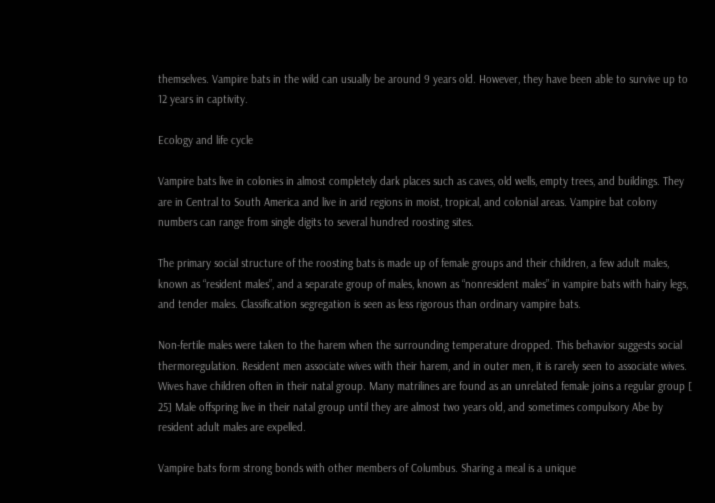themselves. Vampire bats in the wild can usually be around 9 years old. However, they have been able to survive up to 12 years in captivity.

Ecology and life cycle

Vampire bats live in colonies in almost completely dark places such as caves, old wells, empty trees, and buildings. They are in Central to South America and live in arid regions in moist, tropical, and colonial areas. Vampire bat colony numbers can range from single digits to several hundred roosting sites.

The primary social structure of the roosting bats is made up of female groups and their children, a few adult males, known as “resident males”, and a separate group of males, known as “nonresident males” in vampire bats with hairy legs, and tender males. Classification segregation is seen as less rigorous than ordinary vampire bats.

Non-fertile males were taken to the harem when the surrounding temperature dropped. This behavior suggests social thermoregulation. Resident men associate wives with their harem, and in outer men, it is rarely seen to associate wives. Wives have children often in their natal group. Many matrilines are found as an unrelated female joins a regular group [ 25] Male offspring live in their natal group until they are almost two years old, and sometimes compulsory Abe by resident adult males are expelled.

Vampire bats form strong bonds with other members of Columbus. Sharing a meal is a unique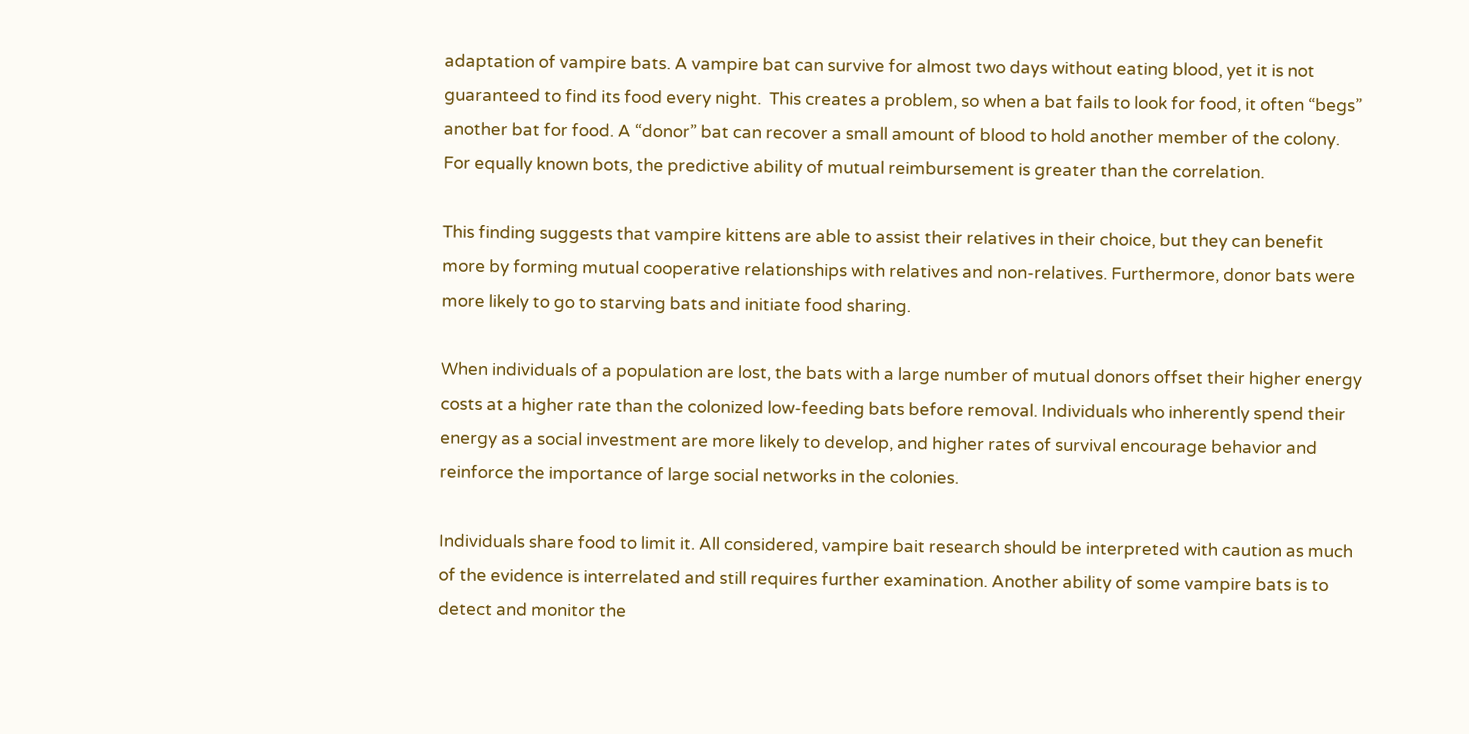adaptation of vampire bats. A vampire bat can survive for almost two days without eating blood, yet it is not guaranteed to find its food every night.  This creates a problem, so when a bat fails to look for food, it often “begs” another bat for food. A “donor” bat can recover a small amount of blood to hold another member of the colony. For equally known bots, the predictive ability of mutual reimbursement is greater than the correlation.

This finding suggests that vampire kittens are able to assist their relatives in their choice, but they can benefit more by forming mutual cooperative relationships with relatives and non-relatives. Furthermore, donor bats were more likely to go to starving bats and initiate food sharing.

When individuals of a population are lost, the bats with a large number of mutual donors offset their higher energy costs at a higher rate than the colonized low-feeding bats before removal. Individuals who inherently spend their energy as a social investment are more likely to develop, and higher rates of survival encourage behavior and reinforce the importance of large social networks in the colonies.

Individuals share food to limit it. All considered, vampire bait research should be interpreted with caution as much of the evidence is interrelated and still requires further examination. Another ability of some vampire bats is to detect and monitor the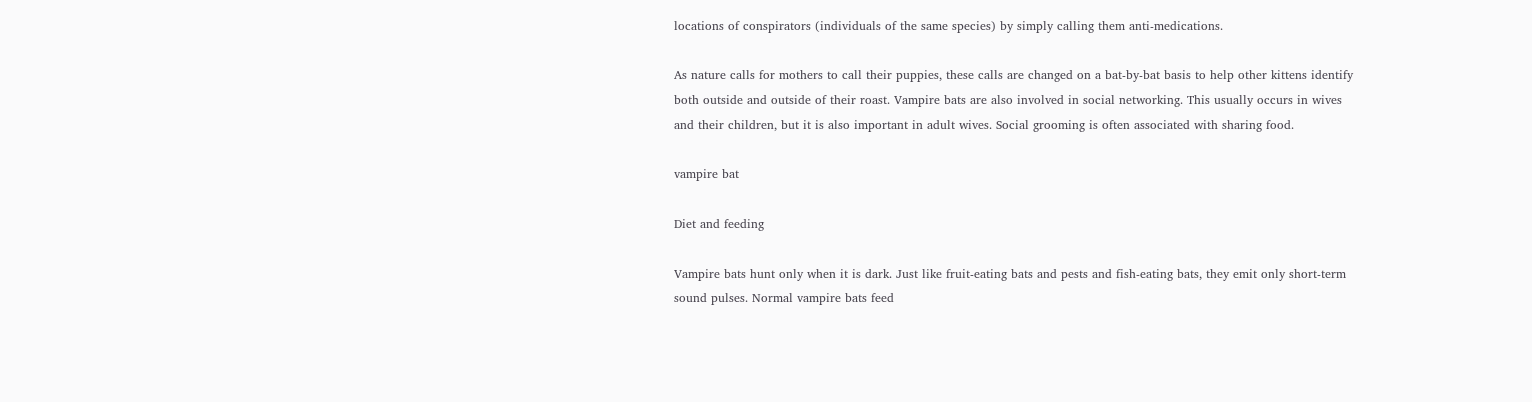locations of conspirators (individuals of the same species) by simply calling them anti-medications.

As nature calls for mothers to call their puppies, these calls are changed on a bat-by-bat basis to help other kittens identify both outside and outside of their roast. Vampire bats are also involved in social networking. This usually occurs in wives and their children, but it is also important in adult wives. Social grooming is often associated with sharing food.

vampire bat

Diet and feeding

Vampire bats hunt only when it is dark. Just like fruit-eating bats and pests and fish-eating bats, they emit only short-term sound pulses. Normal vampire bats feed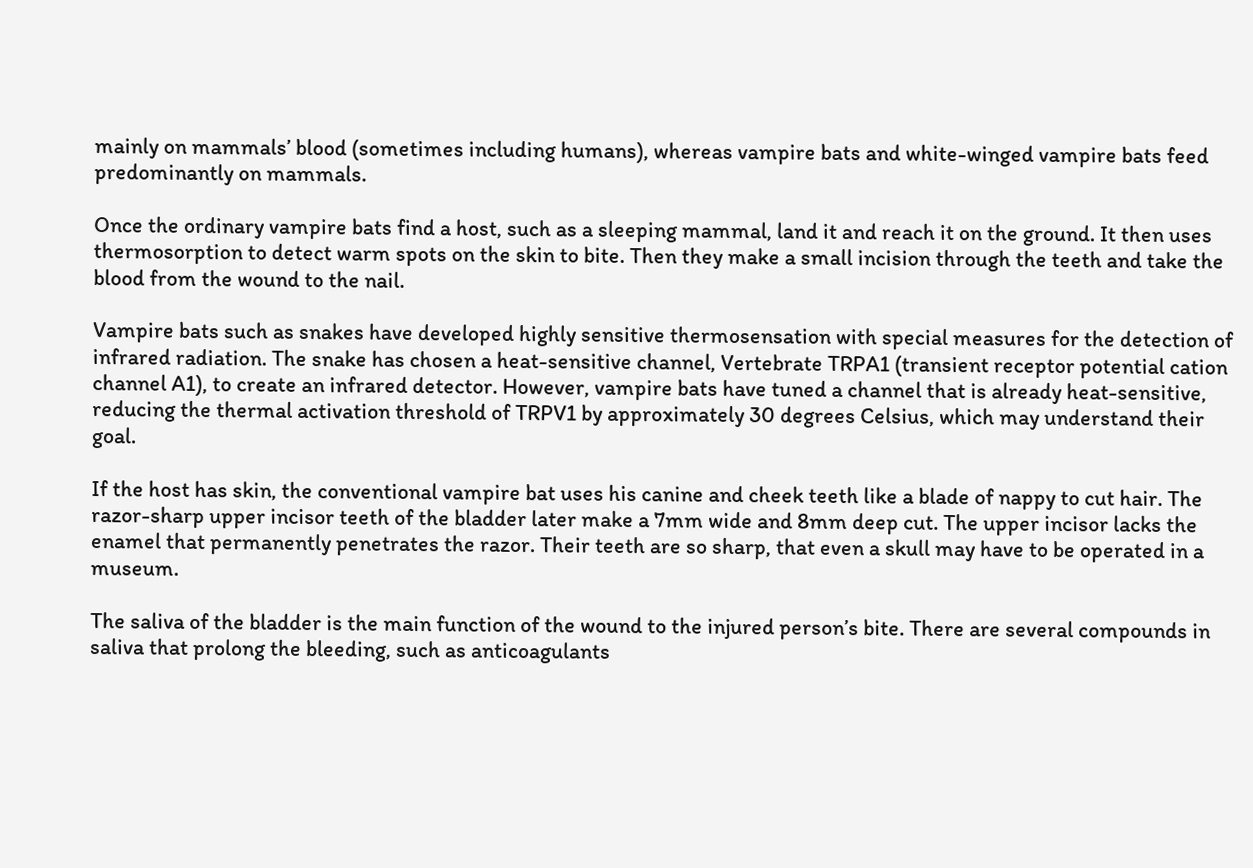mainly on mammals’ blood (sometimes including humans), whereas vampire bats and white-winged vampire bats feed predominantly on mammals.

Once the ordinary vampire bats find a host, such as a sleeping mammal, land it and reach it on the ground. It then uses thermosorption to detect warm spots on the skin to bite. Then they make a small incision through the teeth and take the blood from the wound to the nail.

Vampire bats such as snakes have developed highly sensitive thermosensation with special measures for the detection of infrared radiation. The snake has chosen a heat-sensitive channel, Vertebrate TRPA1 (transient receptor potential cation channel A1), to create an infrared detector. However, vampire bats have tuned a channel that is already heat-sensitive, reducing the thermal activation threshold of TRPV1 by approximately 30 degrees Celsius, which may understand their goal.

If the host has skin, the conventional vampire bat uses his canine and cheek teeth like a blade of nappy to cut hair. The razor-sharp upper incisor teeth of the bladder later make a 7mm wide and 8mm deep cut. The upper incisor lacks the enamel that permanently penetrates the razor. Their teeth are so sharp, that even a skull may have to be operated in a museum.

The saliva of the bladder is the main function of the wound to the injured person’s bite. There are several compounds in saliva that prolong the bleeding, such as anticoagulants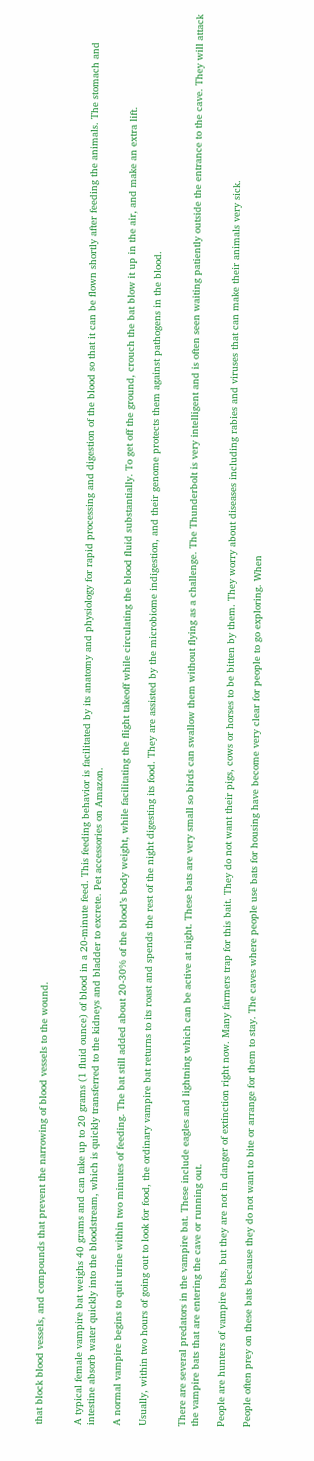that block blood vessels, and compounds that prevent the narrowing of blood vessels to the wound.


A typical female vampire bat weighs 40 grams and can take up to 20 grams (1 fluid ounce) of blood in a 20-minute feed. This feeding behavior is facilitated by its anatomy and physiology for rapid processing and digestion of the blood so that it can be flown shortly after feeding the animals. The stomach and intestine absorb water quickly into the bloodstream, which is quickly transferred to the kidneys and bladder to excrete. Pet accessories on Amazon.

A normal vampire begins to quit urine within two minutes of feeding. The bat still added about 20-30% of the blood’s body weight, while facilitating the flight takeoff while circulating the blood fluid substantially. To get off the ground, crouch the bat blow it up in the air, and make an extra lift.

Usually, within two hours of going out to look for food, the ordinary vampire bat returns to its roast and spends the rest of the night digesting its food. They are assisted by the microbiome indigestion, and their genome protects them against pathogens in the blood.


There are several predators in the vampire bat. These include eagles and lightning which can be active at night. These bats are very small so birds can swallow them without flying as a challenge. The Thunderbolt is very intelligent and is often seen waiting patiently outside the entrance to the cave. They will attack the vampire bats that are entering the cave or running out.

People are hunters of vampire bats, but they are not in danger of extinction right now. Many farmers trap for this bait. They do not want their pigs, cows or horses to be bitten by them. They worry about diseases including rabies and viruses that can make their animals very sick.

People often prey on these bats because they do not want to bite or arrange for them to stay. The caves where people use bats for housing have become very clear for people to go exploring. When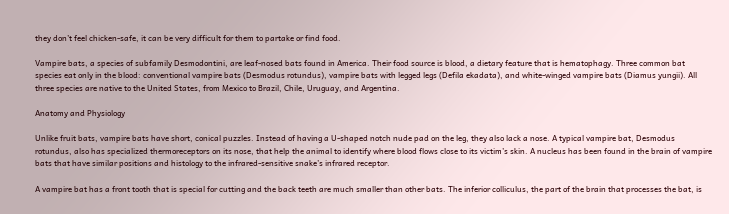they don’t feel chicken-safe, it can be very difficult for them to partake or find food.

Vampire bats, a species of subfamily Desmodontini, are leaf-nosed bats found in America. Their food source is blood, a dietary feature that is hematophagy. Three common bat species eat only in the blood: conventional vampire bats (Desmodus rotundus), vampire bats with legged legs (Defila ekadata), and white-winged vampire bats (Diamus yungii). All three species are native to the United States, from Mexico to Brazil, Chile, Uruguay, and Argentina.

Anatomy and Physiology

Unlike fruit bats, vampire bats have short, conical puzzles. Instead of having a U-shaped notch nude pad on the leg, they also lack a nose. A typical vampire bat, Desmodus rotundus, also has specialized thermoreceptors on its nose, that help the animal to identify where blood flows close to its victim’s skin. A nucleus has been found in the brain of vampire bats that have similar positions and histology to the infrared-sensitive snake’s infrared receptor.

A vampire bat has a front tooth that is special for cutting and the back teeth are much smaller than other bats. The inferior colliculus, the part of the brain that processes the bat, is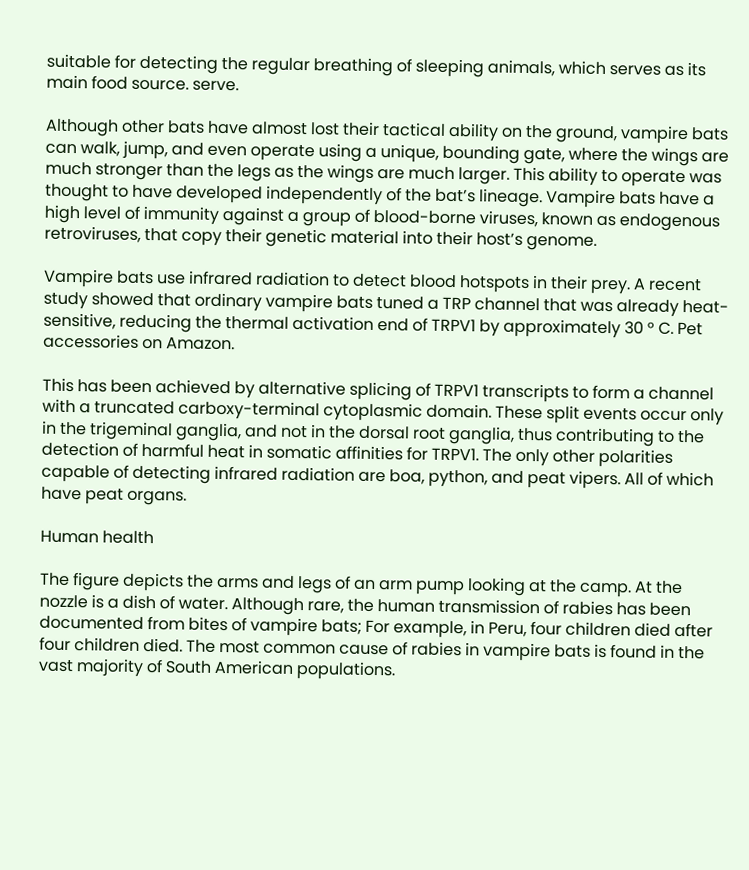suitable for detecting the regular breathing of sleeping animals, which serves as its main food source. serve.

Although other bats have almost lost their tactical ability on the ground, vampire bats can walk, jump, and even operate using a unique, bounding gate, where the wings are much stronger than the legs as the wings are much larger. This ability to operate was thought to have developed independently of the bat’s lineage. Vampire bats have a high level of immunity against a group of blood-borne viruses, known as endogenous retroviruses, that copy their genetic material into their host’s genome.

Vampire bats use infrared radiation to detect blood hotspots in their prey. A recent study showed that ordinary vampire bats tuned a TRP channel that was already heat-sensitive, reducing the thermal activation end of TRPV1 by approximately 30 ° C. Pet accessories on Amazon.

This has been achieved by alternative splicing of TRPV1 transcripts to form a channel with a truncated carboxy-terminal cytoplasmic domain. These split events occur only in the trigeminal ganglia, and not in the dorsal root ganglia, thus contributing to the detection of harmful heat in somatic affinities for TRPV1. The only other polarities capable of detecting infrared radiation are boa, python, and peat vipers. All of which have peat organs.

Human health

The figure depicts the arms and legs of an arm pump looking at the camp. At the nozzle is a dish of water. Although rare, the human transmission of rabies has been documented from bites of vampire bats; For example, in Peru, four children died after four children died. The most common cause of rabies in vampire bats is found in the vast majority of South American populations.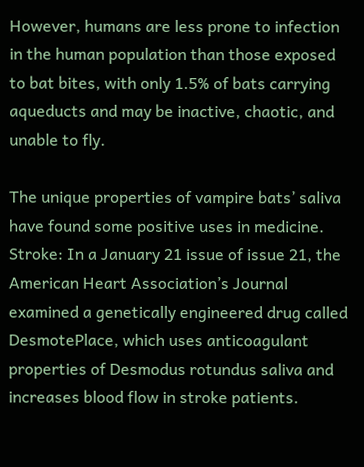However, humans are less prone to infection in the human population than those exposed to bat bites, with only 1.5% of bats carrying aqueducts and may be inactive, chaotic, and unable to fly.

The unique properties of vampire bats’ saliva have found some positive uses in medicine. Stroke: In a January 21 issue of issue 21, the American Heart Association’s Journal examined a genetically engineered drug called DesmotePlace, which uses anticoagulant properties of Desmodus rotundus saliva and increases blood flow in stroke patients.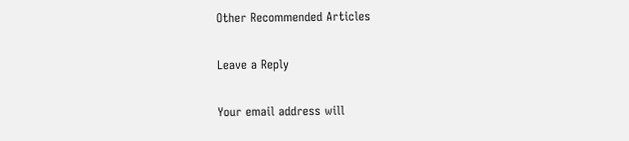Other Recommended Articles

Leave a Reply

Your email address will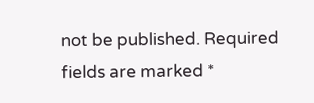not be published. Required fields are marked *